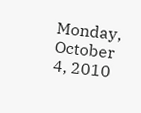Monday, October 4, 2010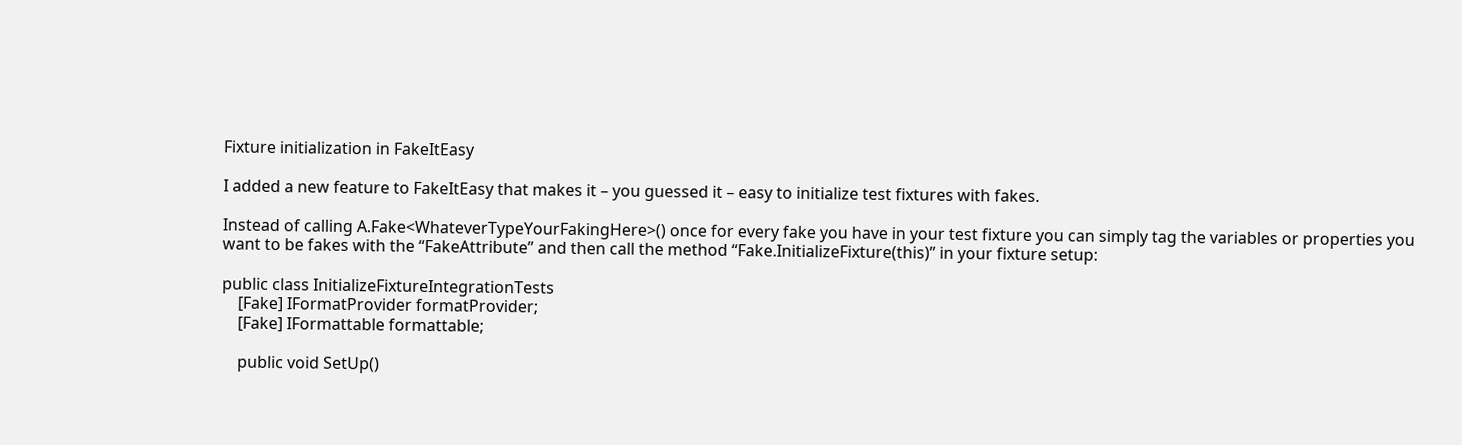Fixture initialization in FakeItEasy

I added a new feature to FakeItEasy that makes it – you guessed it – easy to initialize test fixtures with fakes.

Instead of calling A.Fake<WhateverTypeYourFakingHere>() once for every fake you have in your test fixture you can simply tag the variables or properties you want to be fakes with the “FakeAttribute” and then call the method “Fake.InitializeFixture(this)” in your fixture setup:

public class InitializeFixtureIntegrationTests
    [Fake] IFormatProvider formatProvider;
    [Fake] IFormattable formattable;

    public void SetUp()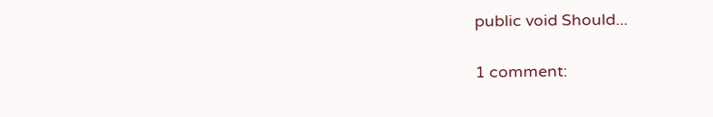public void Should...

1 comment: